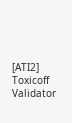[ATI2] Toxicoff Validator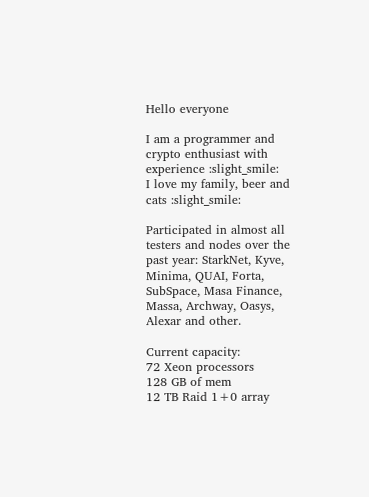Hello everyone

I am a programmer and crypto enthusiast with experience :slight_smile:
I love my family, beer and cats :slight_smile:

Participated in almost all testers and nodes over the past year: StarkNet, Kyve, Minima, QUAI, Forta, SubSpace, Masa Finance, Massa, Archway, Oasys, Alexar and other.

Current capacity:
72 Xeon processors
128 GB of mem
12 TB Raid 1+0 array